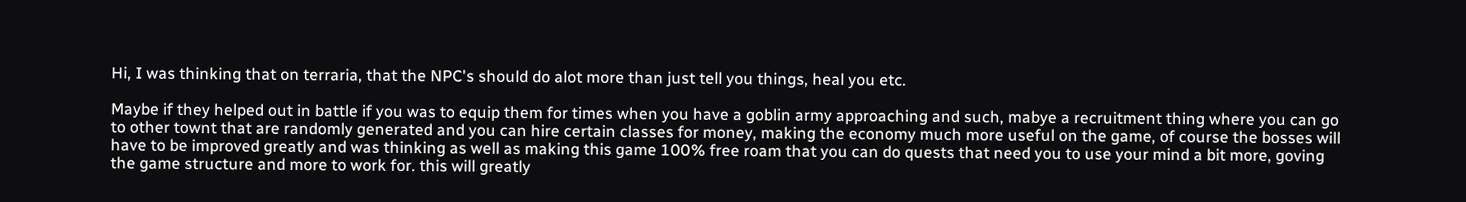Hi, I was thinking that on terraria, that the NPC's should do alot more than just tell you things, heal you etc.

Maybe if they helped out in battle if you was to equip them for times when you have a goblin army approaching and such, mabye a recruitment thing where you can go to other townt that are randomly generated and you can hire certain classes for money, making the economy much more useful on the game, of course the bosses will have to be improved greatly and was thinking as well as making this game 100% free roam that you can do quests that need you to use your mind a bit more, goving the game structure and more to work for. this will greatly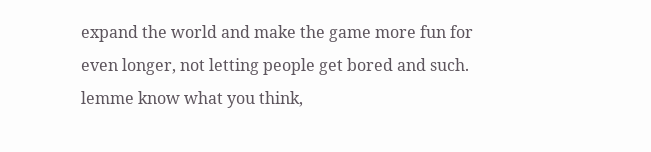expand the world and make the game more fun for even longer, not letting people get bored and such. lemme know what you think,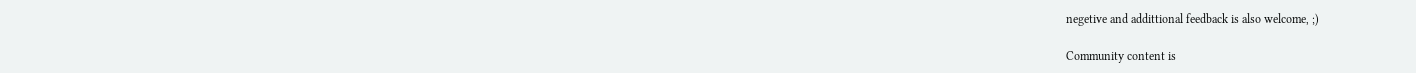negetive and addittional feedback is also welcome, ;)

Community content is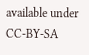available under CC-BY-SA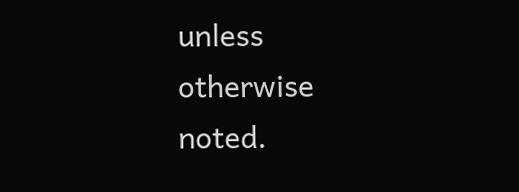unless otherwise noted.